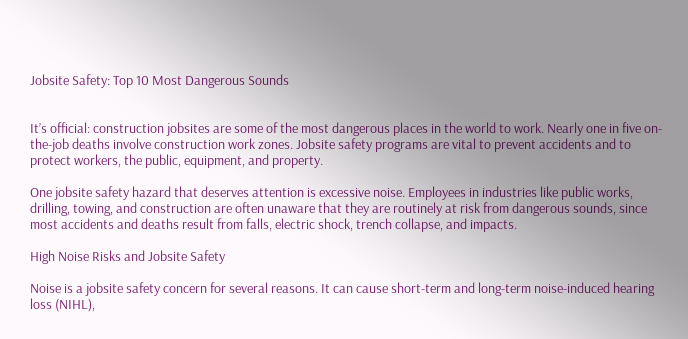Jobsite Safety: Top 10 Most Dangerous Sounds


It’s official: construction jobsites are some of the most dangerous places in the world to work. Nearly one in five on-the-job deaths involve construction work zones. Jobsite safety programs are vital to prevent accidents and to protect workers, the public, equipment, and property.

One jobsite safety hazard that deserves attention is excessive noise. Employees in industries like public works, drilling, towing, and construction are often unaware that they are routinely at risk from dangerous sounds, since most accidents and deaths result from falls, electric shock, trench collapse, and impacts.

High Noise Risks and Jobsite Safety

Noise is a jobsite safety concern for several reasons. It can cause short-term and long-term noise-induced hearing loss (NIHL),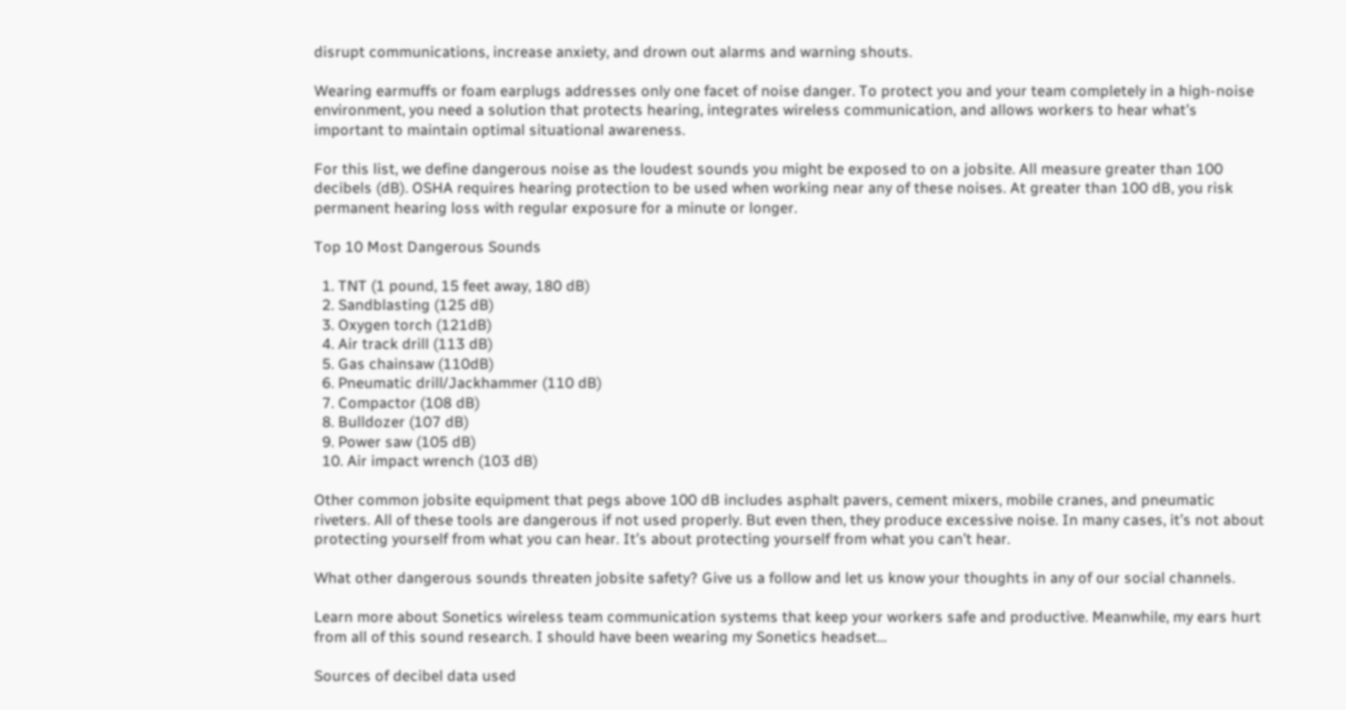disrupt communications, increase anxiety, and drown out alarms and warning shouts.

Wearing earmuffs or foam earplugs addresses only one facet of noise danger. To protect you and your team completely in a high-noise environment, you need a solution that protects hearing, integrates wireless communication, and allows workers to hear what’s important to maintain optimal situational awareness.

For this list, we define dangerous noise as the loudest sounds you might be exposed to on a jobsite. All measure greater than 100 decibels (dB). OSHA requires hearing protection to be used when working near any of these noises. At greater than 100 dB, you risk permanent hearing loss with regular exposure for a minute or longer.

Top 10 Most Dangerous Sounds

  1. TNT (1 pound, 15 feet away, 180 dB)
  2. Sandblasting (125 dB)
  3. Oxygen torch (121dB)
  4. Air track drill (113 dB)
  5. Gas chainsaw (110dB)
  6. Pneumatic drill/Jackhammer (110 dB)
  7. Compactor (108 dB)
  8. Bulldozer (107 dB)
  9. Power saw (105 dB)
  10. Air impact wrench (103 dB)

Other common jobsite equipment that pegs above 100 dB includes asphalt pavers, cement mixers, mobile cranes, and pneumatic riveters. All of these tools are dangerous if not used properly. But even then, they produce excessive noise. In many cases, it’s not about protecting yourself from what you can hear. It’s about protecting yourself from what you can’t hear.

What other dangerous sounds threaten jobsite safety? Give us a follow and let us know your thoughts in any of our social channels.

Learn more about Sonetics wireless team communication systems that keep your workers safe and productive. Meanwhile, my ears hurt from all of this sound research. I should have been wearing my Sonetics headset…

Sources of decibel data used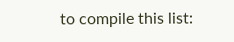to compile this list: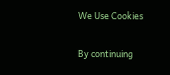We Use Cookies

By continuing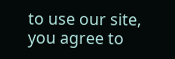to use our site, you agree to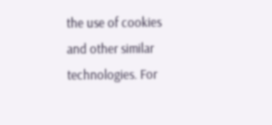the use of cookies and other similar technologies. For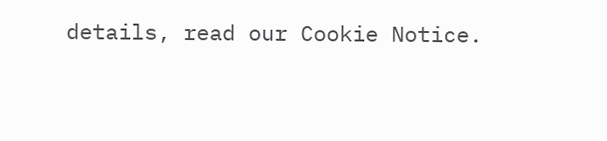details, read our Cookie Notice.